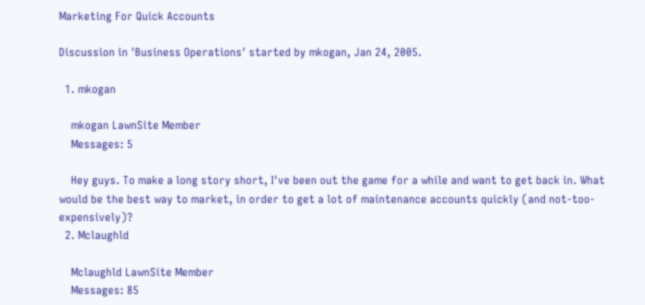Marketing For Quick Accounts

Discussion in 'Business Operations' started by mkogan, Jan 24, 2005.

  1. mkogan

    mkogan LawnSite Member
    Messages: 5

    Hey guys. To make a long story short, I've been out the game for a while and want to get back in. What would be the best way to market, in order to get a lot of maintenance accounts quickly (and not-too-expensively)?
  2. Mclaughld

    Mclaughld LawnSite Member
    Messages: 85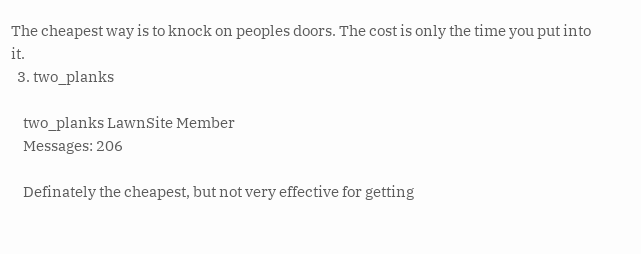The cheapest way is to knock on peoples doors. The cost is only the time you put into it.
  3. two_planks

    two_planks LawnSite Member
    Messages: 206

    Definately the cheapest, but not very effective for getting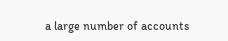a large number of accounts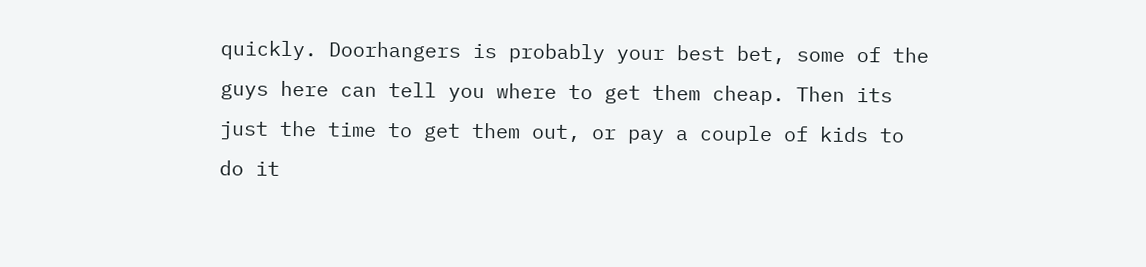quickly. Doorhangers is probably your best bet, some of the guys here can tell you where to get them cheap. Then its just the time to get them out, or pay a couple of kids to do it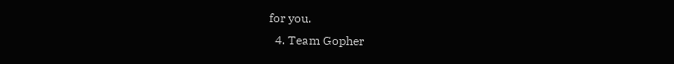for you.
  4. Team Gopher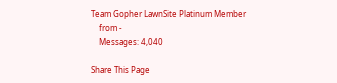Team Gopher LawnSite Platinum Member
    from -
    Messages: 4,040

Share This Page